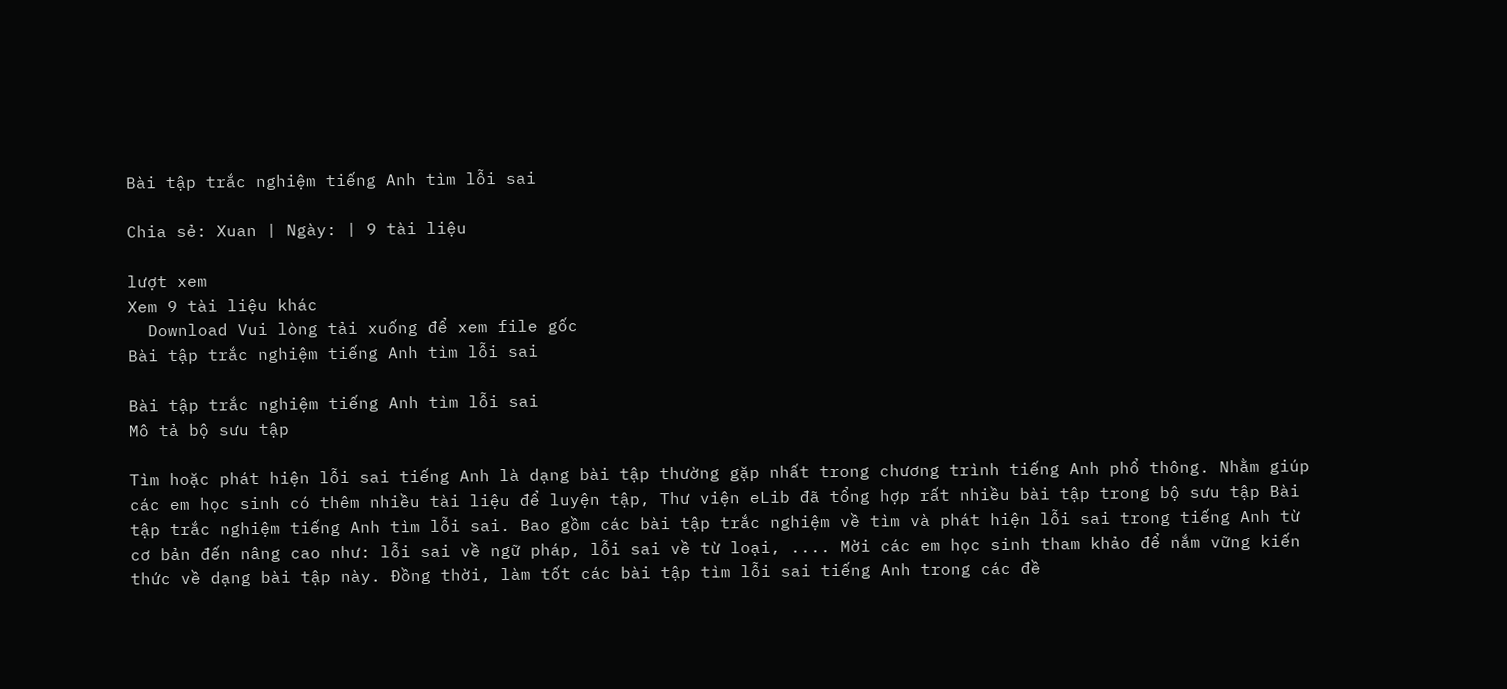Bài tập trắc nghiệm tiếng Anh tìm lỗi sai

Chia sẻ: Xuan | Ngày: | 9 tài liệu

lượt xem
Xem 9 tài liệu khác
  Download Vui lòng tải xuống để xem file gốc
Bài tập trắc nghiệm tiếng Anh tìm lỗi sai

Bài tập trắc nghiệm tiếng Anh tìm lỗi sai
Mô tả bộ sưu tập

Tìm hoặc phát hiện lỗi sai tiếng Anh là dạng bài tập thường gặp nhất trong chương trình tiếng Anh phổ thông. Nhằm giúp các em học sinh có thêm nhiều tài liệu để luyện tập, Thư viện eLib đã tổng hợp rất nhiều bài tập trong bộ sưu tập Bài tập trắc nghiệm tiếng Anh tìm lỗi sai. Bao gồm các bài tập trắc nghiệm về tìm và phát hiện lỗi sai trong tiếng Anh từ cơ bản đến nâng cao như: lỗi sai về ngữ pháp, lỗi sai về từ loại, .... Mời các em học sinh tham khảo để nắm vững kiến thức về dạng bài tập này. Đồng thời, làm tốt các bài tập tìm lỗi sai tiếng Anh trong các đề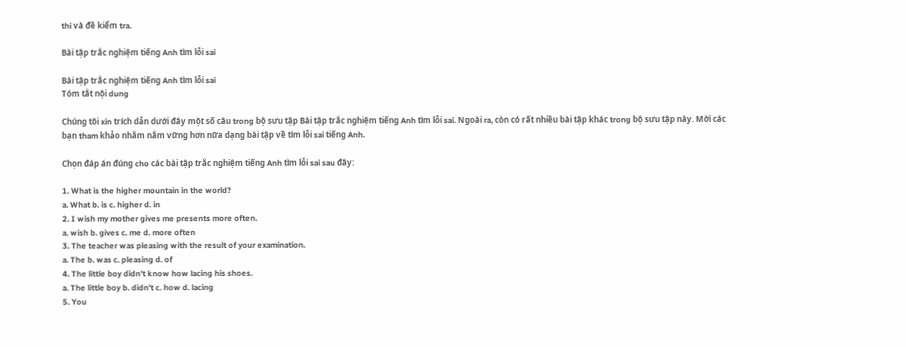thi và đề kiểm tra.

Bài tập trắc nghiệm tiếng Anh tìm lỗi sai

Bài tập trắc nghiệm tiếng Anh tìm lỗi sai
Tóm tắt nội dung

Chúng tôi xin trích dẫn dưới đây một số câu trong bộ sưu tập Bài tập trắc nghiệm tiếng Anh tìm lỗi sai. Ngoài ra, còn có rất nhiều bài tập khác trong bộ sưu tập này. Mời các bạn tham khảo nhằm nắm vững hơn nữa dạng bài tập về tìm lỗi sai tiếng Anh.

Chọn đáp án đúng cho các bài tập trắc nghiệm tiếng Anh tìm lỗi sai sau đây:

1. What is the higher mountain in the world?
a. What b. is c. higher d. in
2. I wish my mother gives me presents more often.
a. wish b. gives c. me d. more often
3. The teacher was pleasing with the result of your examination.
a. The b. was c. pleasing d. of
4. The little boy didn't know how lacing his shoes.
a. The little boy b. didn't c. how d. lacing
5. You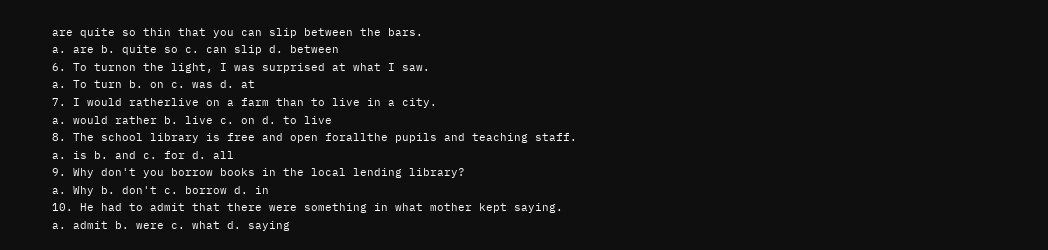are quite so thin that you can slip between the bars.
a. are b. quite so c. can slip d. between
6. To turnon the light, I was surprised at what I saw.
a. To turn b. on c. was d. at
7. I would ratherlive on a farm than to live in a city.
a. would rather b. live c. on d. to live
8. The school library is free and open forallthe pupils and teaching staff.
a. is b. and c. for d. all
9. Why don't you borrow books in the local lending library?
a. Why b. don't c. borrow d. in
10. He had to admit that there were something in what mother kept saying.
a. admit b. were c. what d. saying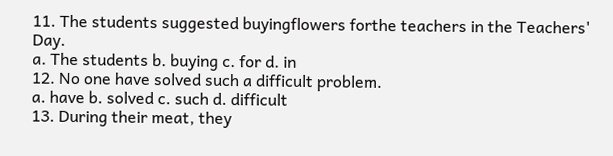11. The students suggested buyingflowers forthe teachers in the Teachers' Day.
a. The students b. buying c. for d. in
12. No one have solved such a difficult problem.
a. have b. solved c. such d. difficult
13. During their meat, they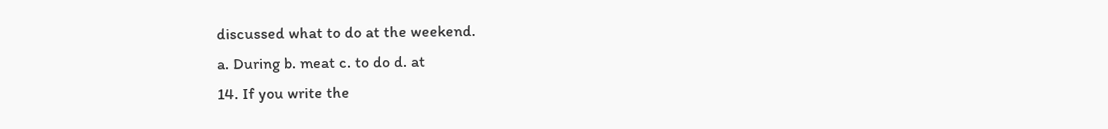discussed what to do at the weekend.
a. During b. meat c. to do d. at
14. If you write the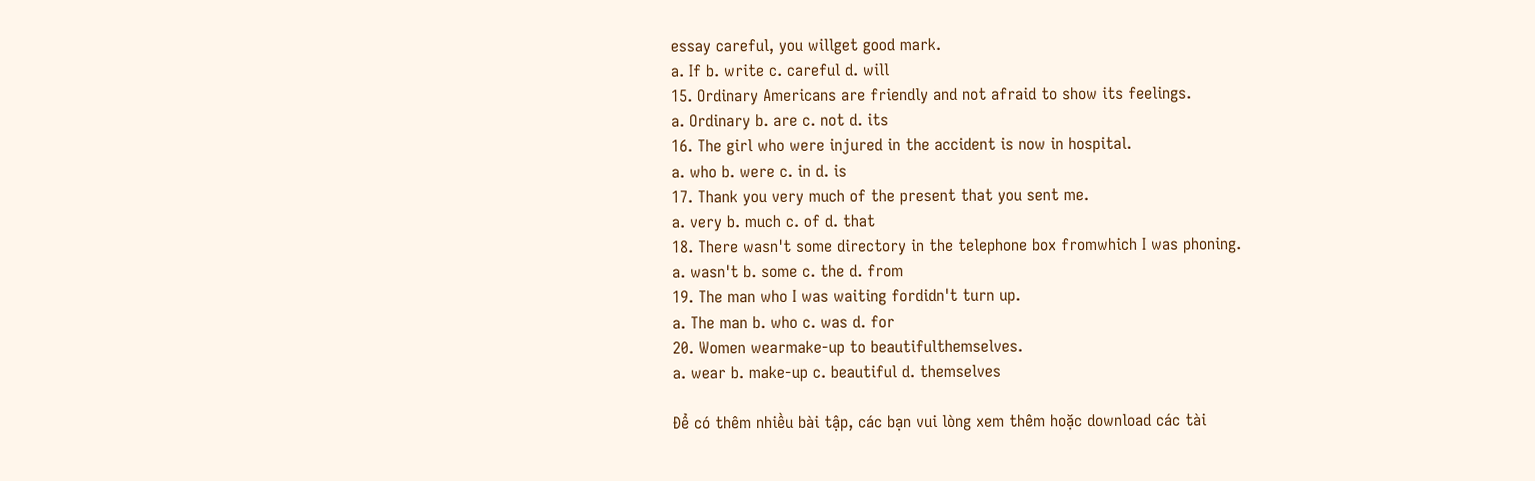essay careful, you willget good mark.
a. If b. write c. careful d. will
15. Ordinary Americans are friendly and not afraid to show its feelings.
a. Ordinary b. are c. not d. its
16. The girl who were injured in the accident is now in hospital.
a. who b. were c. in d. is
17. Thank you very much of the present that you sent me.
a. very b. much c. of d. that
18. There wasn't some directory in the telephone box fromwhich I was phoning.
a. wasn't b. some c. the d. from
19. The man who I was waiting fordidn't turn up.
a. The man b. who c. was d. for
20. Women wearmake-up to beautifulthemselves.
a. wear b. make-up c. beautiful d. themselves

Để có thêm nhiều bài tập, các bạn vui lòng xem thêm hoặc download các tài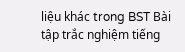liệu khác trong BST Bài tập trắc nghiệm tiếng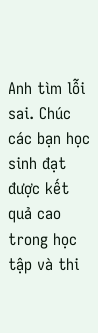Anh tìm lỗi sai. Chúc các bạn học sinh đạt được kết quả cao trong học tập và thi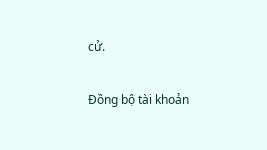cử.

Đồng bộ tài khoản